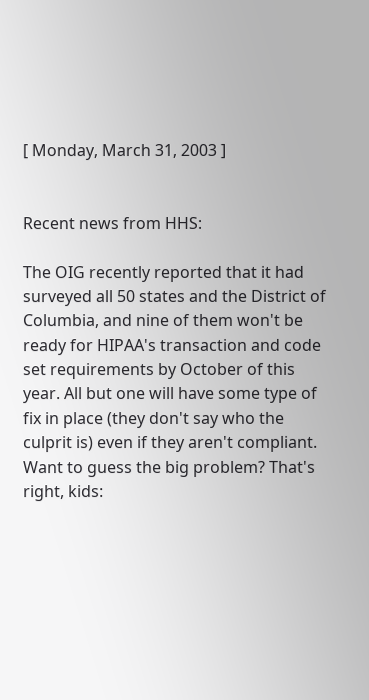[ Monday, March 31, 2003 ]


Recent news from HHS:

The OIG recently reported that it had surveyed all 50 states and the District of Columbia, and nine of them won't be ready for HIPAA's transaction and code set requirements by October of this year. All but one will have some type of fix in place (they don't say who the culprit is) even if they aren't compliant. Want to guess the big problem? That's right, kids: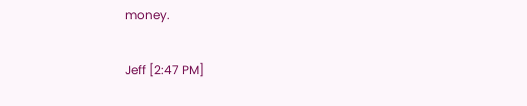money.

Jeff [2:47 PM]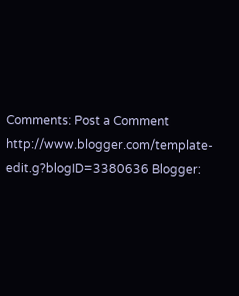Comments: Post a Comment
http://www.blogger.com/template-edit.g?blogID=3380636 Blogger: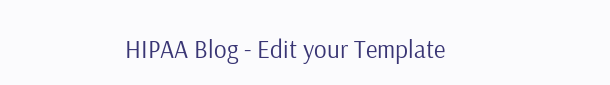HIPAA Blog - Edit your Template